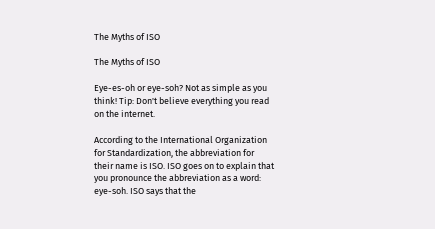The Myths of ISO

The Myths of ISO

Eye-es-oh or eye-soh? Not as simple as you think! Tip: Don't believe everything you read on the internet.

According to the International Organization for Standardization, the abbreviation for their name is ISO. ISO goes on to explain that you pronounce the abbreviation as a word: eye-soh. ISO says that the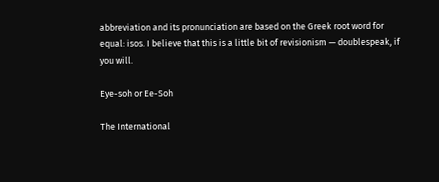abbreviation and its pronunciation are based on the Greek root word for equal: isos. I believe that this is a little bit of revisionism — doublespeak, if you will.

Eye-soh or Ee-Soh

The International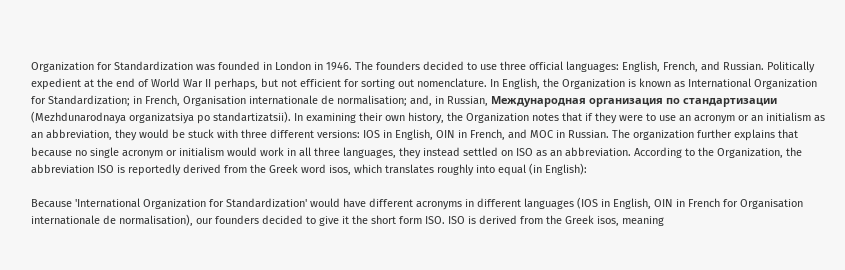Organization for Standardization was founded in London in 1946. The founders decided to use three official languages: English, French, and Russian. Politically expedient at the end of World War II perhaps, but not efficient for sorting out nomenclature. In English, the Organization is known as International Organization for Standardization; in French, Organisation internationale de normalisation; and, in Russian, Международная организация по стандартизации (Mezhdunarodnaya organizatsiya po standartizatsii). In examining their own history, the Organization notes that if they were to use an acronym or an initialism as an abbreviation, they would be stuck with three different versions: IOS in English, OIN in French, and MOC in Russian. The organization further explains that because no single acronym or initialism would work in all three languages, they instead settled on ISO as an abbreviation. According to the Organization, the abbreviation ISO is reportedly derived from the Greek word isos, which translates roughly into equal (in English):

Because 'International Organization for Standardization' would have different acronyms in different languages (IOS in English, OIN in French for Organisation internationale de normalisation), our founders decided to give it the short form ISO. ISO is derived from the Greek isos, meaning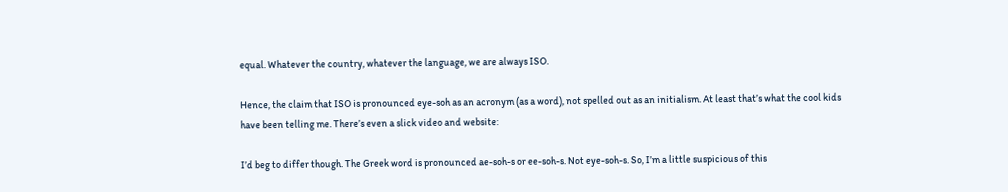equal. Whatever the country, whatever the language, we are always ISO.

Hence, the claim that ISO is pronounced eye-soh as an acronym (as a word), not spelled out as an initialism. At least that’s what the cool kids have been telling me. There’s even a slick video and website:

I’d beg to differ though. The Greek word is pronounced ae-soh-s or ee-soh-s. Not eye-soh-s. So, I’m a little suspicious of this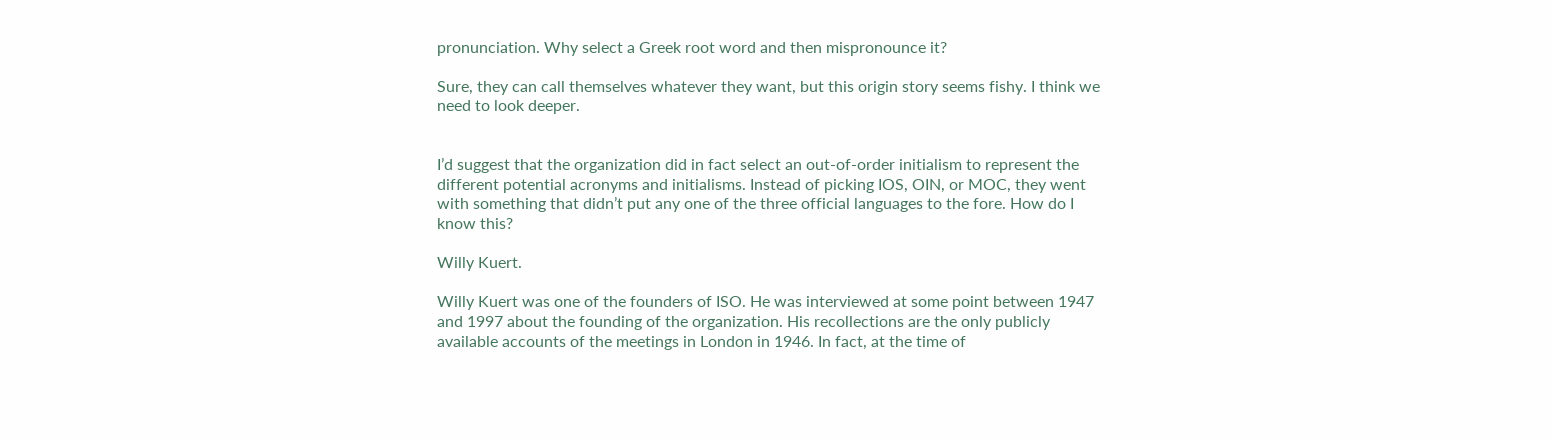pronunciation. Why select a Greek root word and then mispronounce it?

Sure, they can call themselves whatever they want, but this origin story seems fishy. I think we need to look deeper.


I’d suggest that the organization did in fact select an out-of-order initialism to represent the different potential acronyms and initialisms. Instead of picking IOS, OIN, or MOC, they went with something that didn’t put any one of the three official languages to the fore. How do I know this?

Willy Kuert.

Willy Kuert was one of the founders of ISO. He was interviewed at some point between 1947 and 1997 about the founding of the organization. His recollections are the only publicly available accounts of the meetings in London in 1946. In fact, at the time of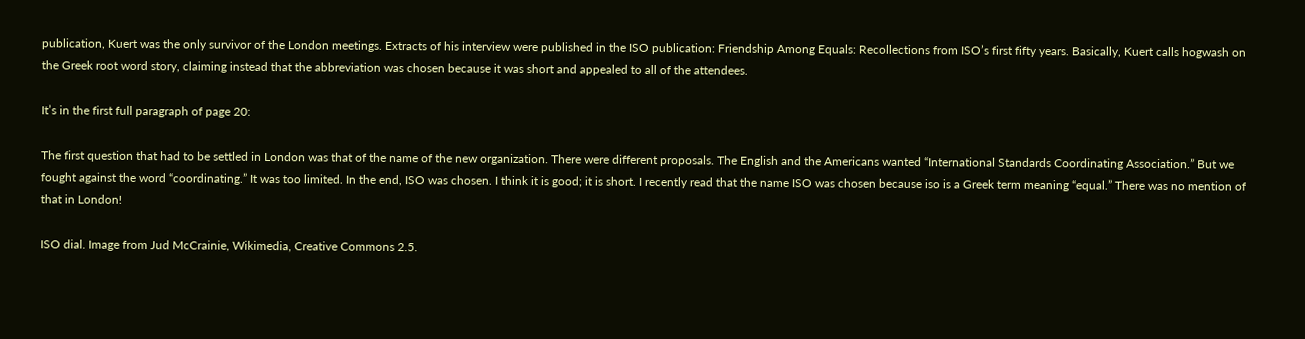publication, Kuert was the only survivor of the London meetings. Extracts of his interview were published in the ISO publication: Friendship Among Equals: Recollections from ISO’s first fifty years. Basically, Kuert calls hogwash on the Greek root word story, claiming instead that the abbreviation was chosen because it was short and appealed to all of the attendees.

It’s in the first full paragraph of page 20:

The first question that had to be settled in London was that of the name of the new organization. There were different proposals. The English and the Americans wanted “International Standards Coordinating Association.” But we fought against the word “coordinating.” It was too limited. In the end, ISO was chosen. I think it is good; it is short. I recently read that the name ISO was chosen because iso is a Greek term meaning “equal.” There was no mention of that in London!

ISO dial. Image from Jud McCrainie, Wikimedia, Creative Commons 2.5.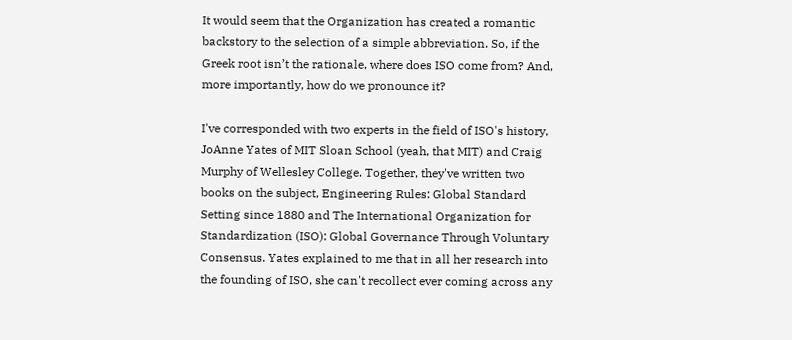It would seem that the Organization has created a romantic backstory to the selection of a simple abbreviation. So, if the Greek root isn’t the rationale, where does ISO come from? And, more importantly, how do we pronounce it?

I've corresponded with two experts in the field of ISO's history, JoAnne Yates of MIT Sloan School (yeah, that MIT) and Craig Murphy of Wellesley College. Together, they've written two books on the subject, Engineering Rules: Global Standard Setting since 1880 and The International Organization for Standardization (ISO): Global Governance Through Voluntary Consensus. Yates explained to me that in all her research into the founding of ISO, she can't recollect ever coming across any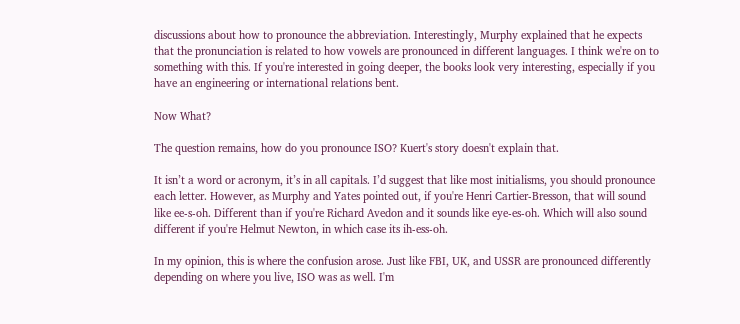discussions about how to pronounce the abbreviation. Interestingly, Murphy explained that he expects that the pronunciation is related to how vowels are pronounced in different languages. I think we're on to something with this. If you're interested in going deeper, the books look very interesting, especially if you have an engineering or international relations bent.

Now What?

The question remains, how do you pronounce ISO? Kuert's story doesn't explain that.

It isn’t a word or acronym, it’s in all capitals. I’d suggest that like most initialisms, you should pronounce each letter. However, as Murphy and Yates pointed out, if you're Henri Cartier-Bresson, that will sound like ee-s-oh. Different than if you're Richard Avedon and it sounds like eye-es-oh. Which will also sound different if you're Helmut Newton, in which case its ih-ess-oh.

In my opinion, this is where the confusion arose. Just like FBI, UK, and USSR are pronounced differently depending on where you live, ISO was as well. I'm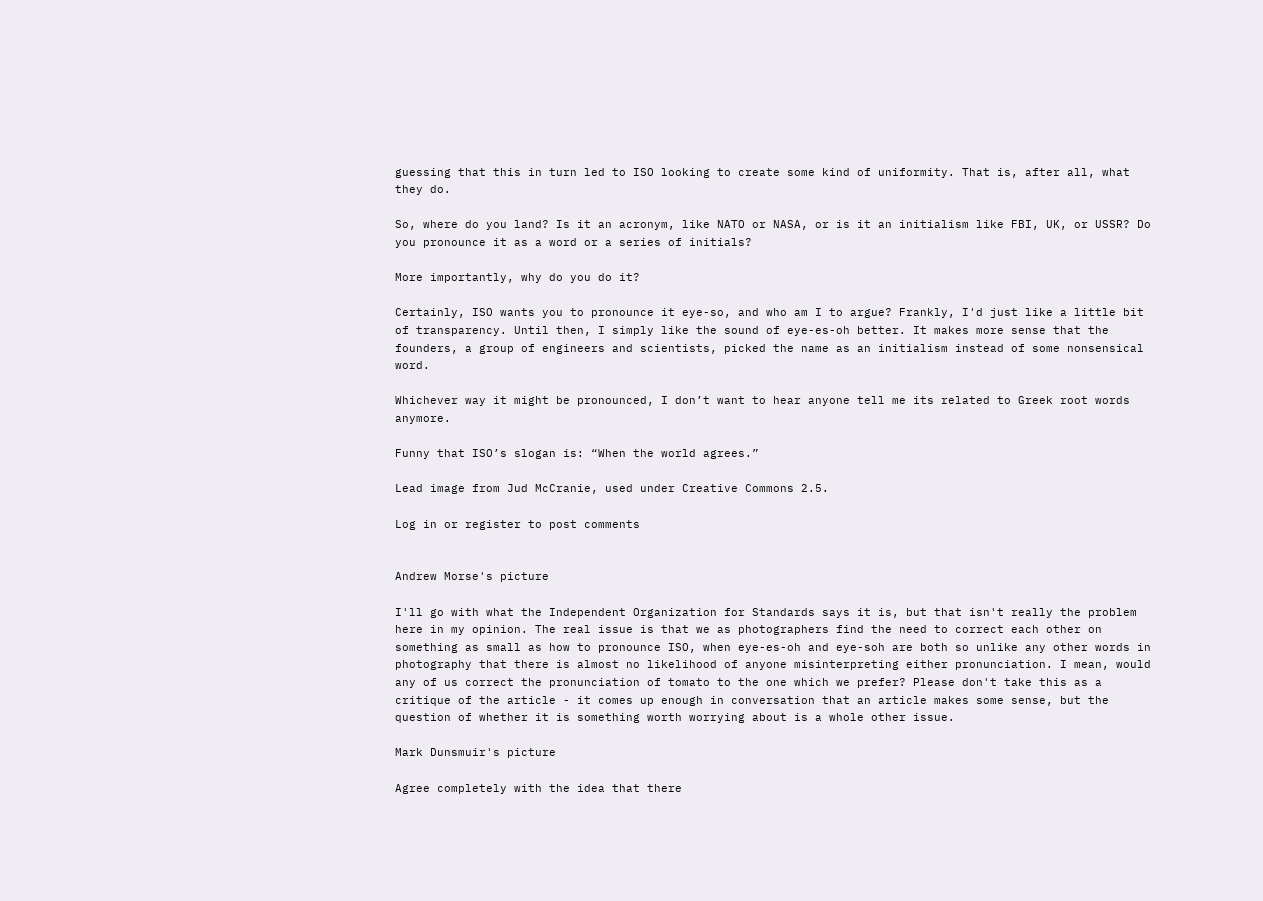guessing that this in turn led to ISO looking to create some kind of uniformity. That is, after all, what they do.

So, where do you land? Is it an acronym, like NATO or NASA, or is it an initialism like FBI, UK, or USSR? Do you pronounce it as a word or a series of initials?

More importantly, why do you do it?

Certainly, ISO wants you to pronounce it eye-so, and who am I to argue? Frankly, I'd just like a little bit of transparency. Until then, I simply like the sound of eye-es-oh better. It makes more sense that the founders, a group of engineers and scientists, picked the name as an initialism instead of some nonsensical word.

Whichever way it might be pronounced, I don’t want to hear anyone tell me its related to Greek root words anymore.

Funny that ISO’s slogan is: “When the world agrees.”

Lead image from Jud McCranie, used under Creative Commons 2.5.

Log in or register to post comments


Andrew Morse's picture

I'll go with what the Independent Organization for Standards says it is, but that isn't really the problem here in my opinion. The real issue is that we as photographers find the need to correct each other on something as small as how to pronounce ISO, when eye-es-oh and eye-soh are both so unlike any other words in photography that there is almost no likelihood of anyone misinterpreting either pronunciation. I mean, would any of us correct the pronunciation of tomato to the one which we prefer? Please don't take this as a critique of the article - it comes up enough in conversation that an article makes some sense, but the question of whether it is something worth worrying about is a whole other issue.

Mark Dunsmuir's picture

Agree completely with the idea that there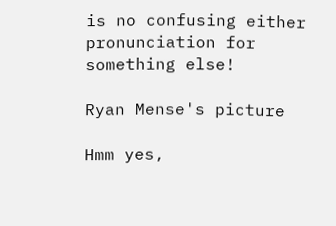is no confusing either pronunciation for something else!

Ryan Mense's picture

Hmm yes,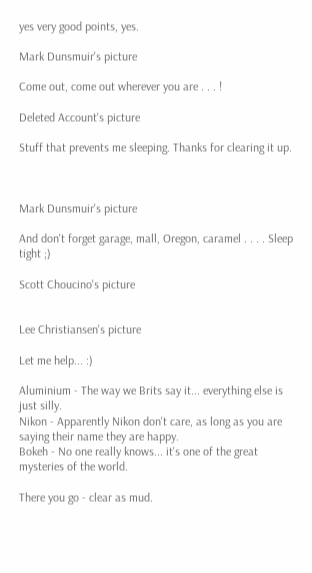yes very good points, yes.

Mark Dunsmuir's picture

Come out, come out wherever you are . . . !

Deleted Account's picture

Stuff that prevents me sleeping. Thanks for clearing it up.



Mark Dunsmuir's picture

And don't forget garage, mall, Oregon, caramel . . . . Sleep tight ;)

Scott Choucino's picture


Lee Christiansen's picture

Let me help... :)

Aluminium - The way we Brits say it... everything else is just silly.
Nikon - Apparently Nikon don't care, as long as you are saying their name they are happy.
Bokeh - No one really knows... it's one of the great mysteries of the world.

There you go - clear as mud.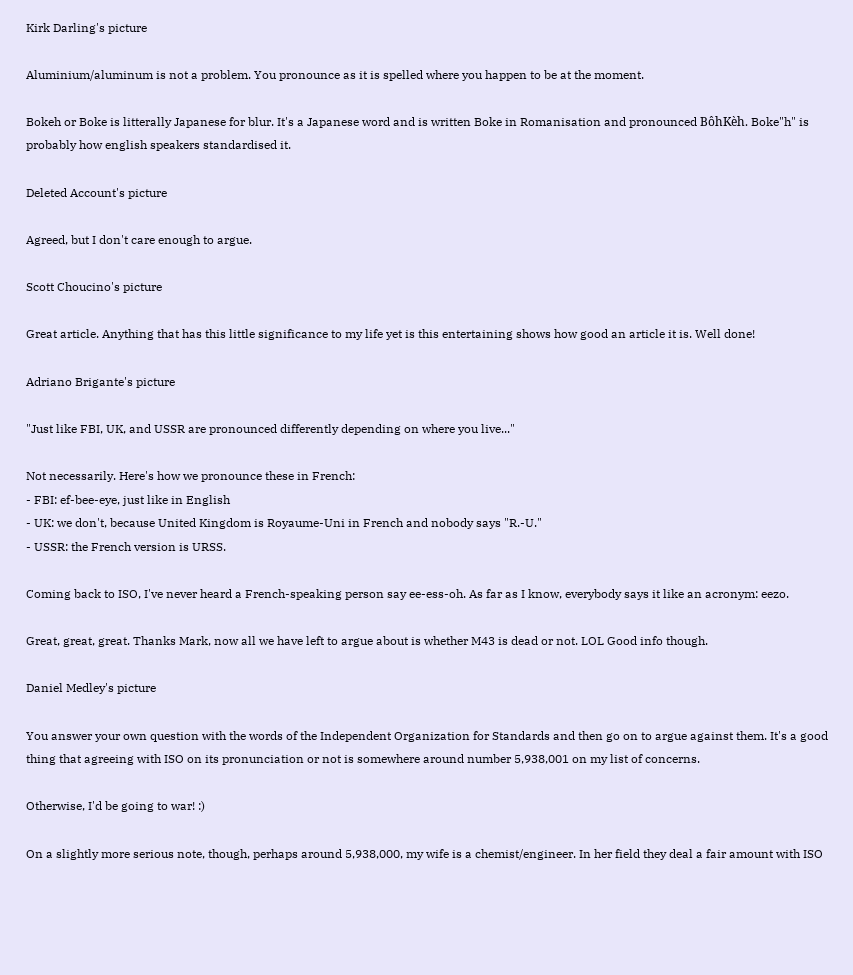Kirk Darling's picture

Aluminium/aluminum is not a problem. You pronounce as it is spelled where you happen to be at the moment.

Bokeh or Boke is litterally Japanese for blur. It's a Japanese word and is written Boke in Romanisation and pronounced BôhKèh. Boke"h" is probably how english speakers standardised it.

Deleted Account's picture

Agreed, but I don't care enough to argue.

Scott Choucino's picture

Great article. Anything that has this little significance to my life yet is this entertaining shows how good an article it is. Well done!

Adriano Brigante's picture

"Just like FBI, UK, and USSR are pronounced differently depending on where you live..."

Not necessarily. Here's how we pronounce these in French:
- FBI: ef-bee-eye, just like in English
- UK: we don't, because United Kingdom is Royaume-Uni in French and nobody says "R.-U."
- USSR: the French version is URSS.

Coming back to ISO, I've never heard a French-speaking person say ee-ess-oh. As far as I know, everybody says it like an acronym: eezo.

Great, great, great. Thanks Mark, now all we have left to argue about is whether M43 is dead or not. LOL Good info though.

Daniel Medley's picture

You answer your own question with the words of the Independent Organization for Standards and then go on to argue against them. It's a good thing that agreeing with ISO on its pronunciation or not is somewhere around number 5,938,001 on my list of concerns.

Otherwise, I'd be going to war! :)

On a slightly more serious note, though, perhaps around 5,938,000, my wife is a chemist/engineer. In her field they deal a fair amount with ISO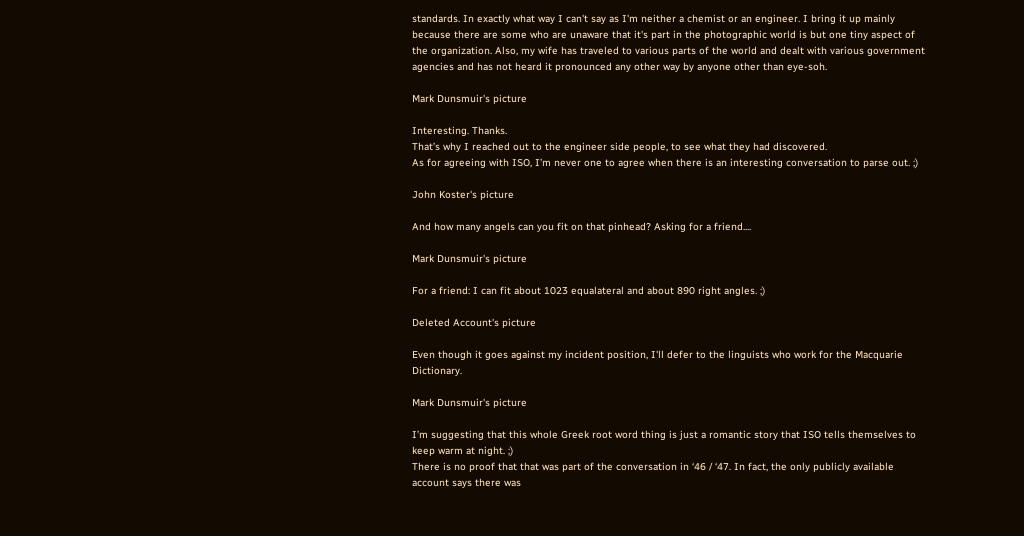standards. In exactly what way I can't say as I'm neither a chemist or an engineer. I bring it up mainly because there are some who are unaware that it's part in the photographic world is but one tiny aspect of the organization. Also, my wife has traveled to various parts of the world and dealt with various government agencies and has not heard it pronounced any other way by anyone other than eye-soh.

Mark Dunsmuir's picture

Interesting. Thanks.
That’s why I reached out to the engineer side people, to see what they had discovered.
As for agreeing with ISO, I’m never one to agree when there is an interesting conversation to parse out. ;)

John Koster's picture

And how many angels can you fit on that pinhead? Asking for a friend....

Mark Dunsmuir's picture

For a friend: I can fit about 1023 equalateral and about 890 right angles. ;)

Deleted Account's picture

Even though it goes against my incident position, I'll defer to the linguists who work for the Macquarie Dictionary.

Mark Dunsmuir's picture

I’m suggesting that this whole Greek root word thing is just a romantic story that ISO tells themselves to keep warm at night. ;)
There is no proof that that was part of the conversation in ‘46 / ‘47. In fact, the only publicly available account says there was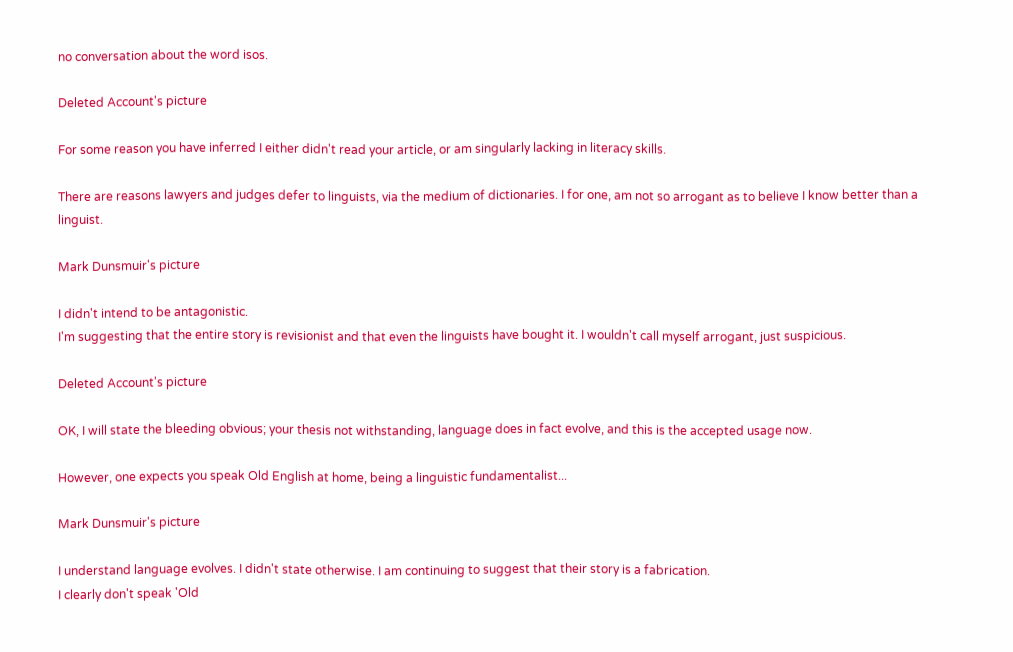no conversation about the word isos.

Deleted Account's picture

For some reason you have inferred I either didn't read your article, or am singularly lacking in literacy skills.

There are reasons lawyers and judges defer to linguists, via the medium of dictionaries. I for one, am not so arrogant as to believe I know better than a linguist.

Mark Dunsmuir's picture

I didn't intend to be antagonistic.
I'm suggesting that the entire story is revisionist and that even the linguists have bought it. I wouldn't call myself arrogant, just suspicious.

Deleted Account's picture

OK, I will state the bleeding obvious; your thesis not withstanding, language does in fact evolve, and this is the accepted usage now.

However, one expects you speak Old English at home, being a linguistic fundamentalist...

Mark Dunsmuir's picture

I understand language evolves. I didn't state otherwise. I am continuing to suggest that their story is a fabrication.
I clearly don't speak 'Old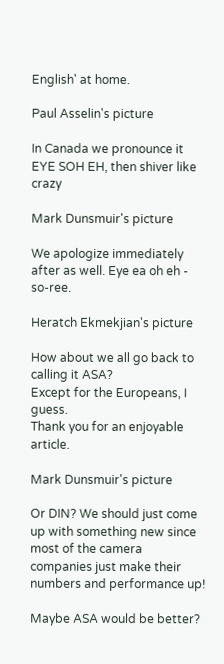English' at home.

Paul Asselin's picture

In Canada we pronounce it EYE SOH EH, then shiver like crazy

Mark Dunsmuir's picture

We apologize immediately after as well. Eye ea oh eh - so-ree.

Heratch Ekmekjian's picture

How about we all go back to calling it ASA?
Except for the Europeans, I guess.
Thank you for an enjoyable article.

Mark Dunsmuir's picture

Or DIN? We should just come up with something new since most of the camera companies just make their numbers and performance up!

Maybe ASA would be better?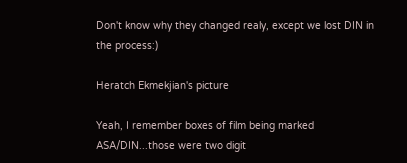Don't know why they changed realy, except we lost DIN in the process:)

Heratch Ekmekjian's picture

Yeah, I remember boxes of film being marked ASA/DIN...those were two digit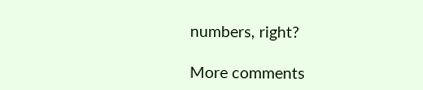numbers, right?

More comments